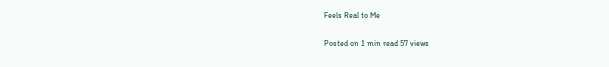Feels Real to Me

Posted on 1 min read 57 views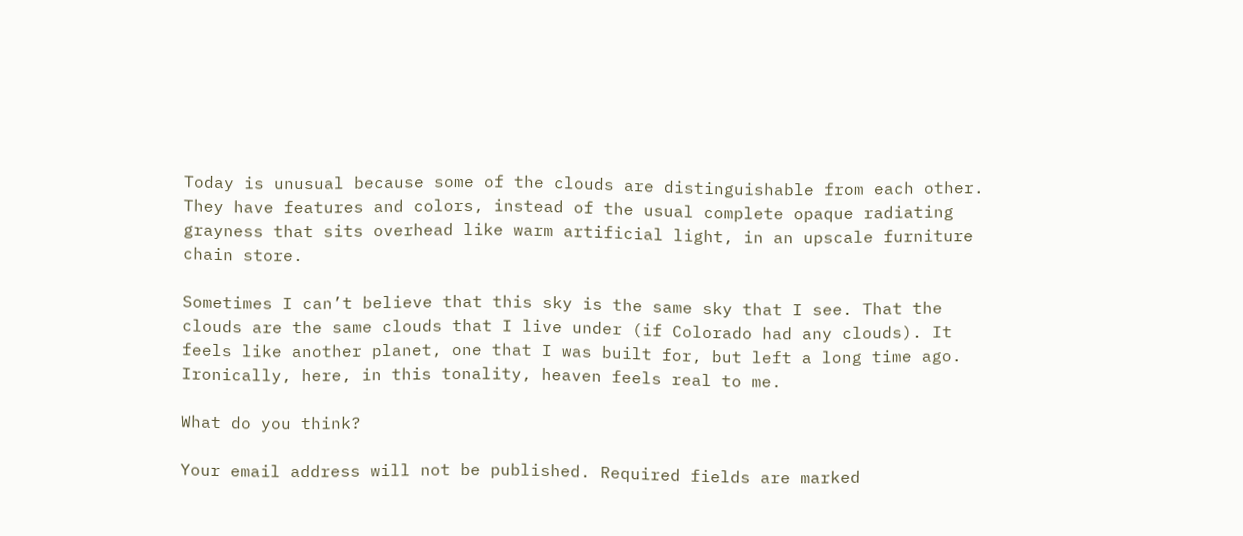Today is unusual because some of the clouds are distinguishable from each other. They have features and colors, instead of the usual complete opaque radiating grayness that sits overhead like warm artificial light, in an upscale furniture chain store.

Sometimes I can’t believe that this sky is the same sky that I see. That the clouds are the same clouds that I live under (if Colorado had any clouds). It feels like another planet, one that I was built for, but left a long time ago. Ironically, here, in this tonality, heaven feels real to me.

What do you think?

Your email address will not be published. Required fields are marked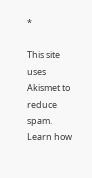*

This site uses Akismet to reduce spam. Learn how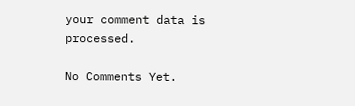your comment data is processed.

No Comments Yet.